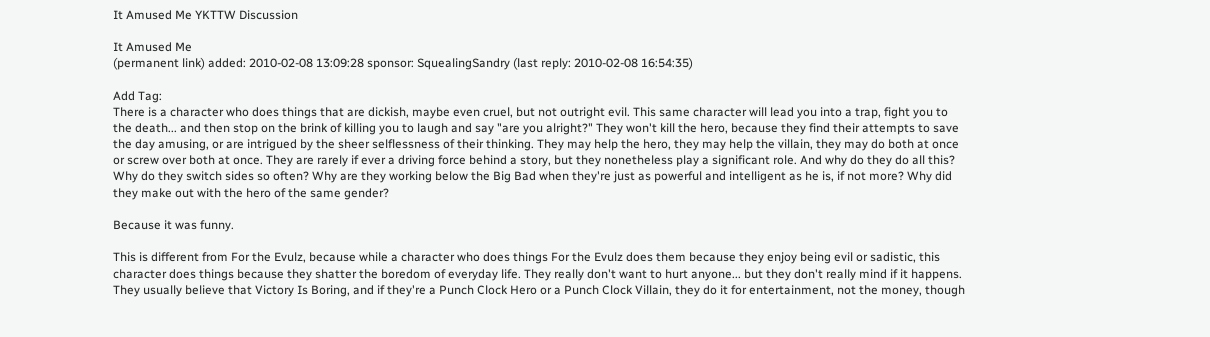It Amused Me YKTTW Discussion

It Amused Me
(permanent link) added: 2010-02-08 13:09:28 sponsor: SquealingSandry (last reply: 2010-02-08 16:54:35)

Add Tag:
There is a character who does things that are dickish, maybe even cruel, but not outright evil. This same character will lead you into a trap, fight you to the death... and then stop on the brink of killing you to laugh and say "are you alright?" They won't kill the hero, because they find their attempts to save the day amusing, or are intrigued by the sheer selflessness of their thinking. They may help the hero, they may help the villain, they may do both at once or screw over both at once. They are rarely if ever a driving force behind a story, but they nonetheless play a significant role. And why do they do all this? Why do they switch sides so often? Why are they working below the Big Bad when they're just as powerful and intelligent as he is, if not more? Why did they make out with the hero of the same gender?

Because it was funny.

This is different from For the Evulz, because while a character who does things For the Evulz does them because they enjoy being evil or sadistic, this character does things because they shatter the boredom of everyday life. They really don't want to hurt anyone... but they don't really mind if it happens. They usually believe that Victory Is Boring, and if they're a Punch Clock Hero or a Punch Clock Villain, they do it for entertainment, not the money, though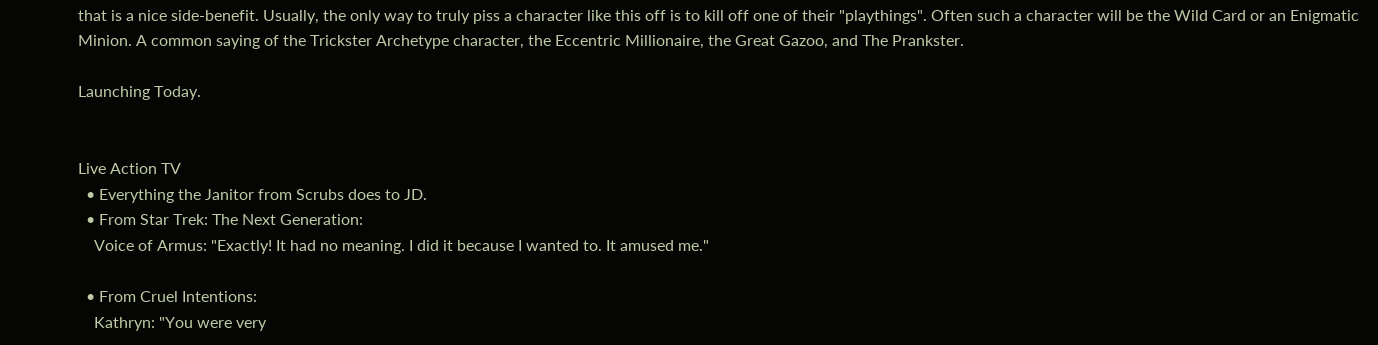that is a nice side-benefit. Usually, the only way to truly piss a character like this off is to kill off one of their "playthings". Often such a character will be the Wild Card or an Enigmatic Minion. A common saying of the Trickster Archetype character, the Eccentric Millionaire, the Great Gazoo, and The Prankster.

Launching Today.


Live Action TV
  • Everything the Janitor from Scrubs does to JD.
  • From Star Trek: The Next Generation:
    Voice of Armus: "Exactly! It had no meaning. I did it because I wanted to. It amused me."

  • From Cruel Intentions:
    Kathryn: "You were very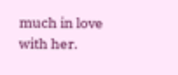much in love with her.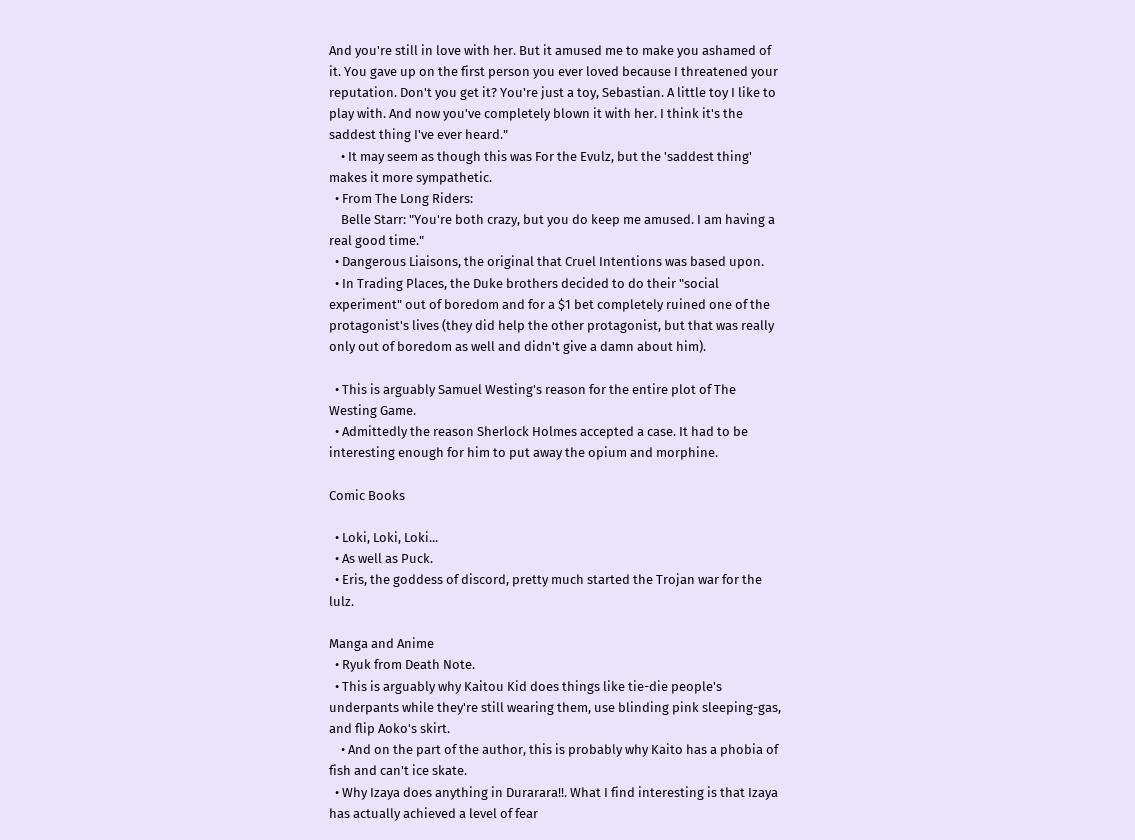And you're still in love with her. But it amused me to make you ashamed of it. You gave up on the first person you ever loved because I threatened your reputation. Don't you get it? You're just a toy, Sebastian. A little toy I like to play with. And now you've completely blown it with her. I think it's the saddest thing I've ever heard."
    • It may seem as though this was For the Evulz, but the 'saddest thing' makes it more sympathetic.
  • From The Long Riders:
    Belle Starr: "You're both crazy, but you do keep me amused. I am having a real good time."
  • Dangerous Liaisons, the original that Cruel Intentions was based upon.
  • In Trading Places, the Duke brothers decided to do their "social experiment" out of boredom and for a $1 bet completely ruined one of the protagonist's lives (they did help the other protagonist, but that was really only out of boredom as well and didn't give a damn about him).

  • This is arguably Samuel Westing's reason for the entire plot of The Westing Game.
  • Admittedly the reason Sherlock Holmes accepted a case. It had to be interesting enough for him to put away the opium and morphine.

Comic Books

  • Loki, Loki, Loki...
  • As well as Puck.
  • Eris, the goddess of discord, pretty much started the Trojan war for the lulz.

Manga and Anime
  • Ryuk from Death Note.
  • This is arguably why Kaitou Kid does things like tie-die people's underpants while they're still wearing them, use blinding pink sleeping-gas, and flip Aoko's skirt.
    • And on the part of the author, this is probably why Kaito has a phobia of fish and can't ice skate.
  • Why Izaya does anything in Durarara!!. What I find interesting is that Izaya has actually achieved a level of fear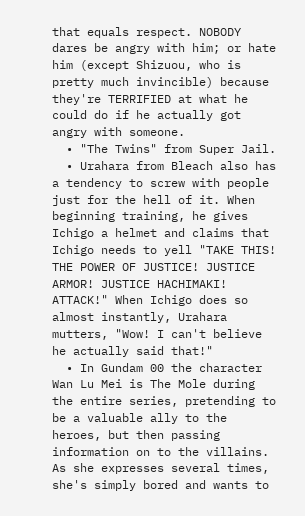that equals respect. NOBODY dares be angry with him; or hate him (except Shizuou, who is pretty much invincible) because they're TERRIFIED at what he could do if he actually got angry with someone.
  • "The Twins" from Super Jail.
  • Urahara from Bleach also has a tendency to screw with people just for the hell of it. When beginning training, he gives Ichigo a helmet and claims that Ichigo needs to yell "TAKE THIS! THE POWER OF JUSTICE! JUSTICE ARMOR! JUSTICE HACHIMAKI! ATTACK!" When Ichigo does so almost instantly, Urahara mutters, "Wow! I can't believe he actually said that!"
  • In Gundam 00 the character Wan Lu Mei is The Mole during the entire series, pretending to be a valuable ally to the heroes, but then passing information on to the villains. As she expresses several times, she's simply bored and wants to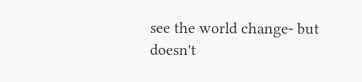see the world change- but doesn't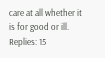care at all whether it is for good or ill.
Replies: 15